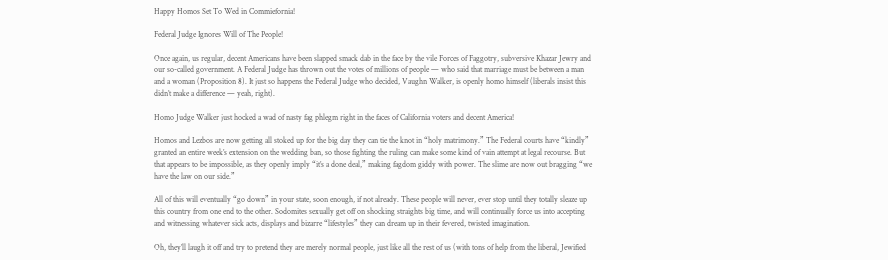Happy Homos Set To Wed in Commiefornia!

Federal Judge Ignores Will of The People!

Once again, us regular, decent Americans have been slapped smack dab in the face by the vile Forces of Faggotry, subversive Khazar Jewry and our so-called government. A Federal Judge has thrown out the votes of millions of people — who said that marriage must be between a man and a woman (Proposition 8). It just so happens the Federal Judge who decided, Vaughn Walker, is openly homo himself (liberals insist this didn’t make a difference — yeah, right).

Homo Judge Walker just hocked a wad of nasty fag phlegm right in the faces of California voters and decent America!

Homos and Lezbos are now getting all stoked up for the big day they can tie the knot in “holy matrimony.” The Federal courts have “kindly” granted an entire week’s extension on the wedding ban, so those fighting the ruling can make some kind of vain attempt at legal recourse. But that appears to be impossible, as they openly imply “it’s a done deal,” making fagdom giddy with power. The slime are now out bragging “we have the law on our side.”

All of this will eventually “go down” in your state, soon enough, if not already. These people will never, ever stop until they totally sleaze up this country from one end to the other. Sodomites sexually get off on shocking straights big time, and will continually force us into accepting and witnessing whatever sick acts, displays and bizarre “lifestyles” they can dream up in their fevered, twisted imagination.

Oh, they’ll laugh it off and try to pretend they are merely normal people, just like all the rest of us (with tons of help from the liberal, Jewified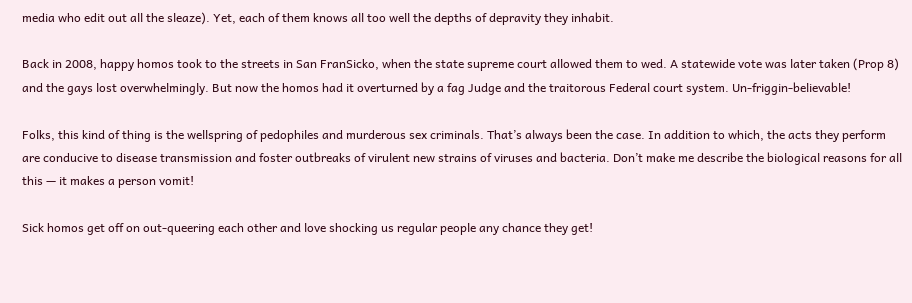media who edit out all the sleaze). Yet, each of them knows all too well the depths of depravity they inhabit.

Back in 2008, happy homos took to the streets in San FranSicko, when the state supreme court allowed them to wed. A statewide vote was later taken (Prop 8) and the gays lost overwhelmingly. But now the homos had it overturned by a fag Judge and the traitorous Federal court system. Un-friggin-believable!

Folks, this kind of thing is the wellspring of pedophiles and murderous sex criminals. That’s always been the case. In addition to which, the acts they perform are conducive to disease transmission and foster outbreaks of virulent new strains of viruses and bacteria. Don’t make me describe the biological reasons for all this — it makes a person vomit!

Sick homos get off on out-queering each other and love shocking us regular people any chance they get!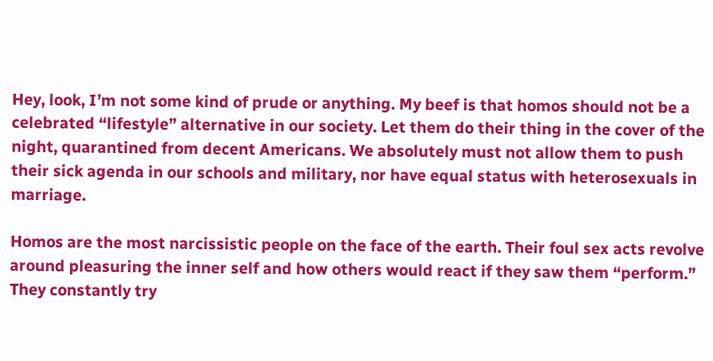Hey, look, I’m not some kind of prude or anything. My beef is that homos should not be a celebrated “lifestyle” alternative in our society. Let them do their thing in the cover of the night, quarantined from decent Americans. We absolutely must not allow them to push their sick agenda in our schools and military, nor have equal status with heterosexuals in marriage.

Homos are the most narcissistic people on the face of the earth. Their foul sex acts revolve around pleasuring the inner self and how others would react if they saw them “perform.” They constantly try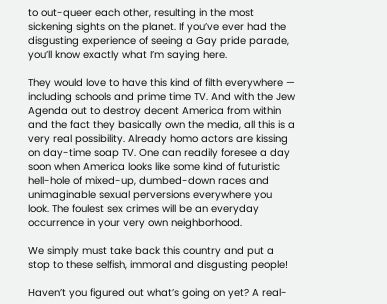to out-queer each other, resulting in the most sickening sights on the planet. If you’ve ever had the disgusting experience of seeing a Gay pride parade, you’ll know exactly what I’m saying here.

They would love to have this kind of filth everywhere — including schools and prime time TV. And with the Jew Agenda out to destroy decent America from within and the fact they basically own the media, all this is a very real possibility. Already homo actors are kissing on day-time soap TV. One can readily foresee a day soon when America looks like some kind of futuristic hell-hole of mixed-up, dumbed-down races and unimaginable sexual perversions everywhere you look. The foulest sex crimes will be an everyday occurrence in your very own neighborhood.

We simply must take back this country and put a stop to these selfish, immoral and disgusting people!

Haven’t you figured out what’s going on yet? A real-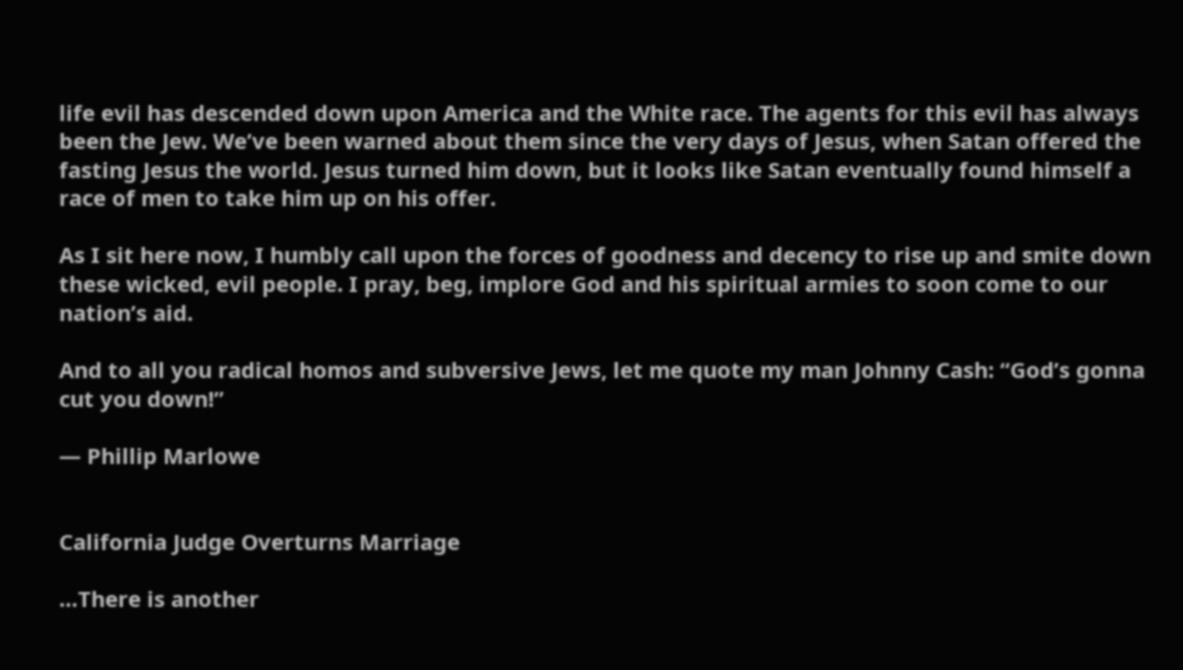life evil has descended down upon America and the White race. The agents for this evil has always been the Jew. We’ve been warned about them since the very days of Jesus, when Satan offered the fasting Jesus the world. Jesus turned him down, but it looks like Satan eventually found himself a race of men to take him up on his offer.

As I sit here now, I humbly call upon the forces of goodness and decency to rise up and smite down these wicked, evil people. I pray, beg, implore God and his spiritual armies to soon come to our nation’s aid.

And to all you radical homos and subversive Jews, let me quote my man Johnny Cash: “God’s gonna cut you down!”

— Phillip Marlowe


California Judge Overturns Marriage

…There is another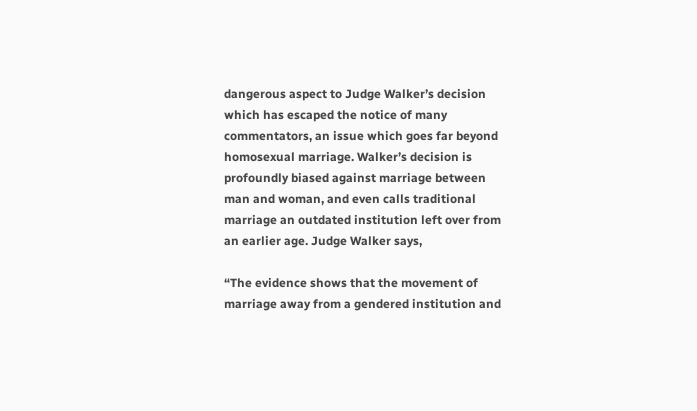dangerous aspect to Judge Walker’s decision which has escaped the notice of many commentators, an issue which goes far beyond homosexual marriage. Walker’s decision is profoundly biased against marriage between man and woman, and even calls traditional marriage an outdated institution left over from an earlier age. Judge Walker says,

“The evidence shows that the movement of marriage away from a gendered institution and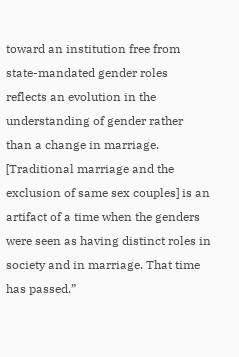toward an institution free from state-mandated gender roles reflects an evolution in the understanding of gender rather than a change in marriage. [Traditional marriage and the exclusion of same sex couples] is an artifact of a time when the genders were seen as having distinct roles in society and in marriage. That time has passed.”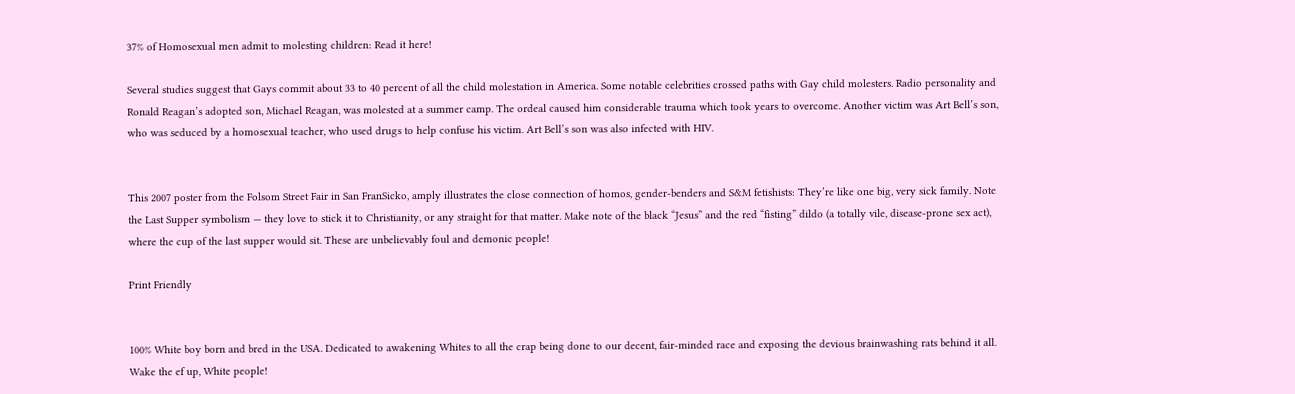37% of Homosexual men admit to molesting children: Read it here!

Several studies suggest that Gays commit about 33 to 40 percent of all the child molestation in America. Some notable celebrities crossed paths with Gay child molesters. Radio personality and Ronald Reagan’s adopted son, Michael Reagan, was molested at a summer camp. The ordeal caused him considerable trauma which took years to overcome. Another victim was Art Bell’s son, who was seduced by a homosexual teacher, who used drugs to help confuse his victim. Art Bell’s son was also infected with HIV.


This 2007 poster from the Folsom Street Fair in San FranSicko, amply illustrates the close connection of homos, gender-benders and S&M fetishists: They’re like one big, very sick family. Note the Last Supper symbolism — they love to stick it to Christianity, or any straight for that matter. Make note of the black “Jesus” and the red “fisting” dildo (a totally vile, disease-prone sex act), where the cup of the last supper would sit. These are unbelievably foul and demonic people!

Print Friendly


100% White boy born and bred in the USA. Dedicated to awakening Whites to all the crap being done to our decent, fair-minded race and exposing the devious brainwashing rats behind it all. Wake the ef up, White people!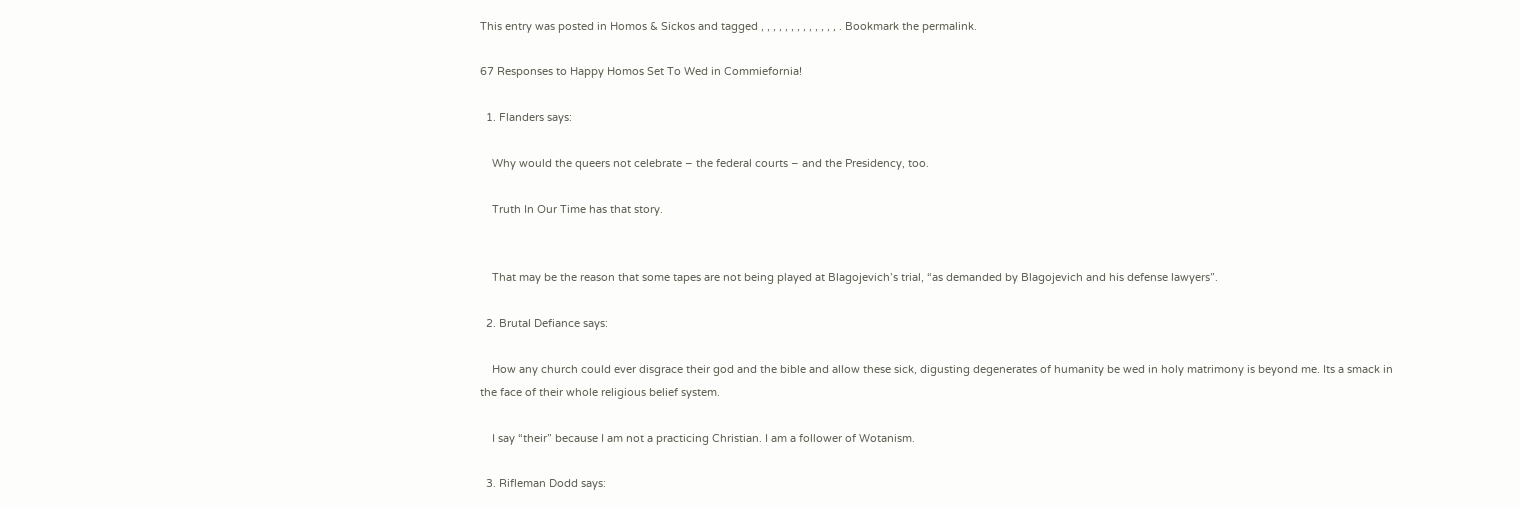This entry was posted in Homos & Sickos and tagged , , , , , , , , , , , , , . Bookmark the permalink.

67 Responses to Happy Homos Set To Wed in Commiefornia!

  1. Flanders says:

    Why would the queers not celebrate – the federal courts – and the Presidency, too.

    Truth In Our Time has that story.


    That may be the reason that some tapes are not being played at Blagojevich’s trial, “as demanded by Blagojevich and his defense lawyers”.

  2. Brutal Defiance says:

    How any church could ever disgrace their god and the bible and allow these sick, digusting degenerates of humanity be wed in holy matrimony is beyond me. Its a smack in the face of their whole religious belief system.

    I say “their” because I am not a practicing Christian. I am a follower of Wotanism.

  3. Rifleman Dodd says: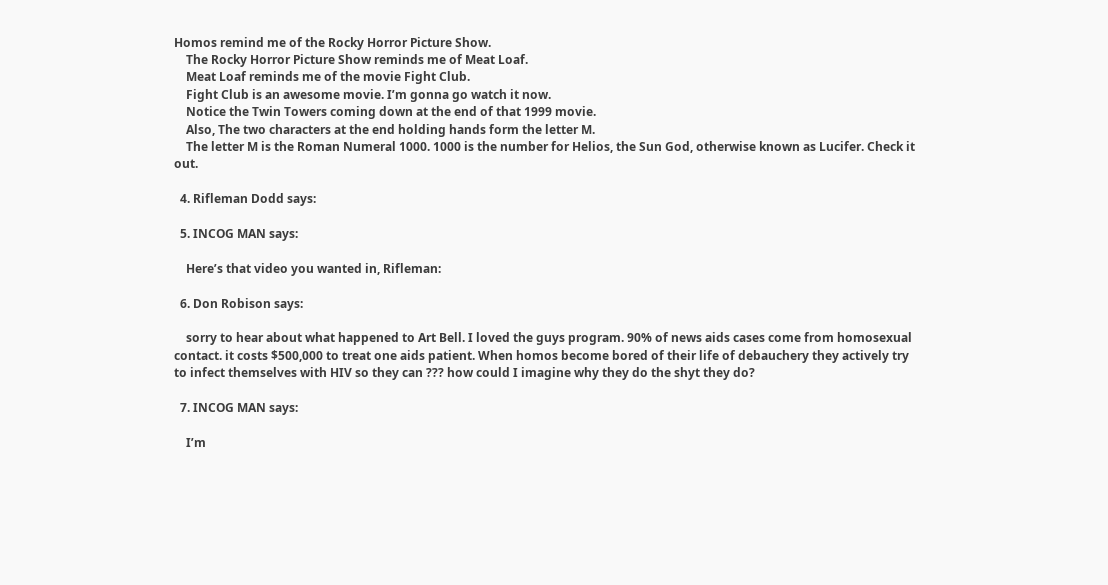Homos remind me of the Rocky Horror Picture Show.
    The Rocky Horror Picture Show reminds me of Meat Loaf.
    Meat Loaf reminds me of the movie Fight Club.
    Fight Club is an awesome movie. I’m gonna go watch it now.
    Notice the Twin Towers coming down at the end of that 1999 movie.
    Also, The two characters at the end holding hands form the letter M.
    The letter M is the Roman Numeral 1000. 1000 is the number for Helios, the Sun God, otherwise known as Lucifer. Check it out.

  4. Rifleman Dodd says:

  5. INCOG MAN says:

    Here’s that video you wanted in, Rifleman:

  6. Don Robison says:

    sorry to hear about what happened to Art Bell. I loved the guys program. 90% of news aids cases come from homosexual contact. it costs $500,000 to treat one aids patient. When homos become bored of their life of debauchery they actively try to infect themselves with HIV so they can ??? how could I imagine why they do the shyt they do?

  7. INCOG MAN says:

    I’m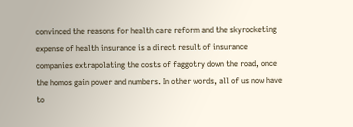convinced the reasons for health care reform and the skyrocketing expense of health insurance is a direct result of insurance companies extrapolating the costs of faggotry down the road, once the homos gain power and numbers. In other words, all of us now have to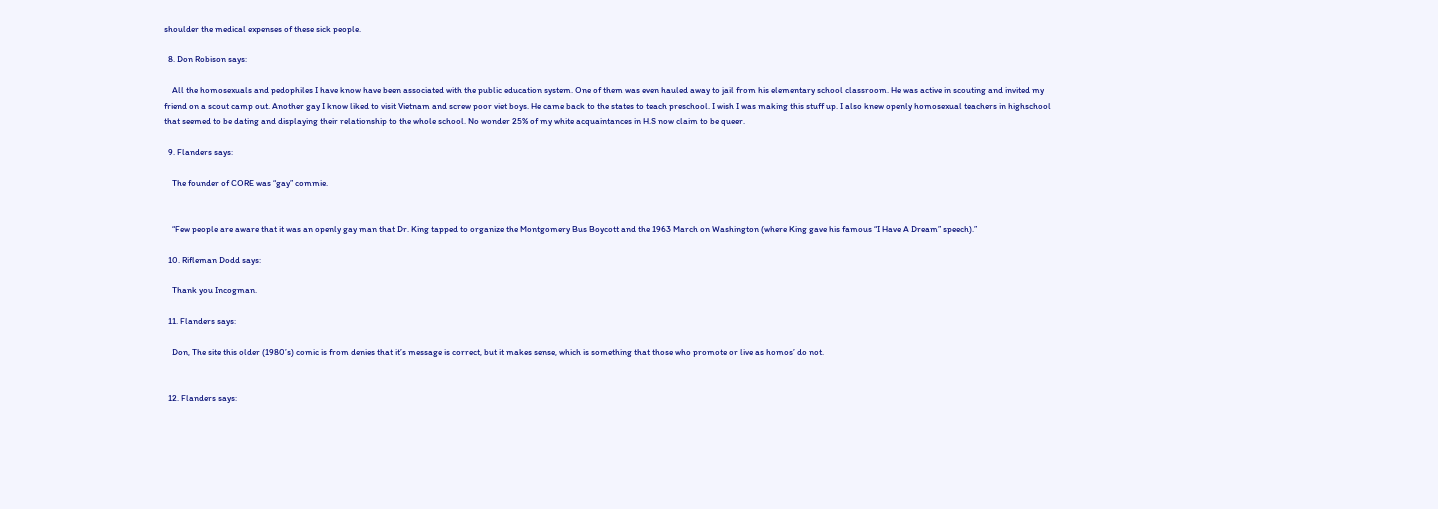shoulder the medical expenses of these sick people.

  8. Don Robison says:

    All the homosexuals and pedophiles I have know have been associated with the public education system. One of them was even hauled away to jail from his elementary school classroom. He was active in scouting and invited my friend on a scout camp out. Another gay I know liked to visit Vietnam and screw poor viet boys. He came back to the states to teach preschool. I wish I was making this stuff up. I also knew openly homosexual teachers in highschool that seemed to be dating and displaying their relationship to the whole school. No wonder 25% of my white acquaintances in H.S now claim to be queer.

  9. Flanders says:

    The founder of CORE was “gay” commie.


    “Few people are aware that it was an openly gay man that Dr. King tapped to organize the Montgomery Bus Boycott and the 1963 March on Washington (where King gave his famous “I Have A Dream” speech).”

  10. Rifleman Dodd says:

    Thank you Incogman.

  11. Flanders says:

    Don, The site this older (1980’s) comic is from denies that it’s message is correct, but it makes sense, which is something that those who promote or live as homos’ do not.


  12. Flanders says: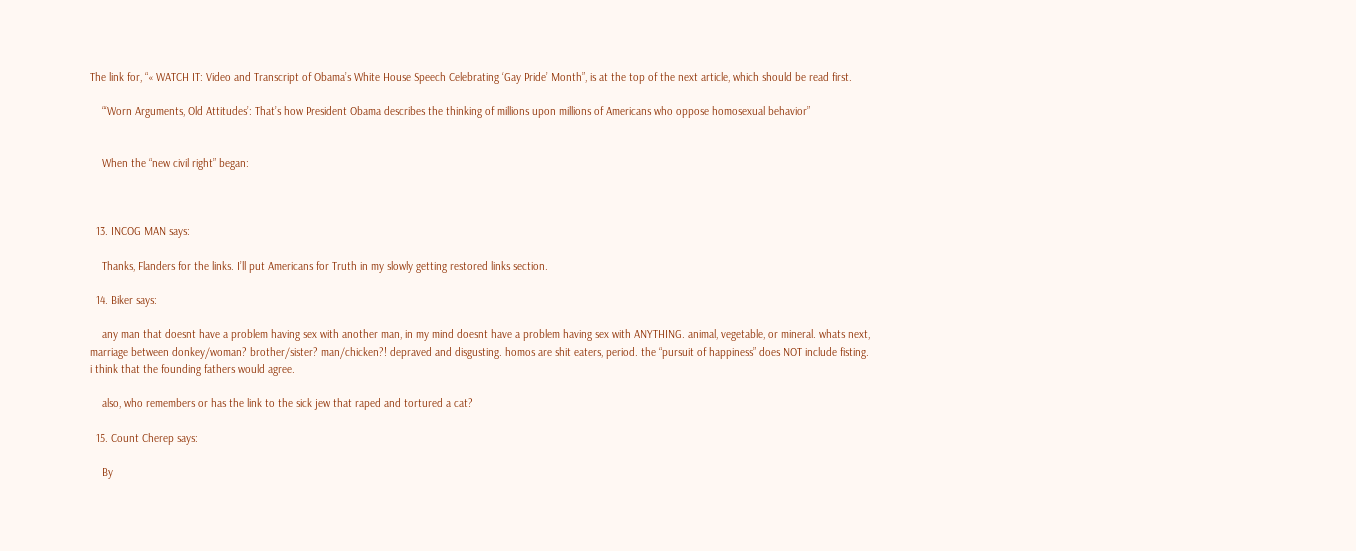The link for, “« WATCH IT: Video and Transcript of Obama’s White House Speech Celebrating ‘Gay Pride’ Month”, is at the top of the next article, which should be read first.

    “‘Worn Arguments, Old Attitudes’: That’s how President Obama describes the thinking of millions upon millions of Americans who oppose homosexual behavior”


    When the “new civil right” began:



  13. INCOG MAN says:

    Thanks, Flanders for the links. I’ll put Americans for Truth in my slowly getting restored links section.

  14. Biker says:

    any man that doesnt have a problem having sex with another man, in my mind doesnt have a problem having sex with ANYTHING. animal, vegetable, or mineral. whats next, marriage between donkey/woman? brother/sister? man/chicken?! depraved and disgusting. homos are shit eaters, period. the “pursuit of happiness” does NOT include fisting. i think that the founding fathers would agree.

    also, who remembers or has the link to the sick jew that raped and tortured a cat?

  15. Count Cherep says:

    By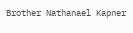Brother Nathanael Kapner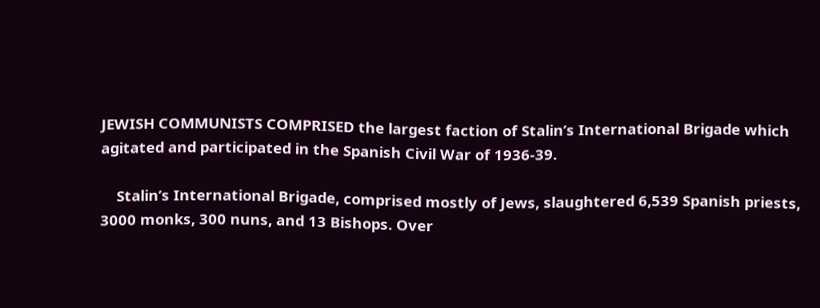JEWISH COMMUNISTS COMPRISED the largest faction of Stalin’s International Brigade which agitated and participated in the Spanish Civil War of 1936-39.

    Stalin’s International Brigade, comprised mostly of Jews, slaughtered 6,539 Spanish priests, 3000 monks, 300 nuns, and 13 Bishops. Over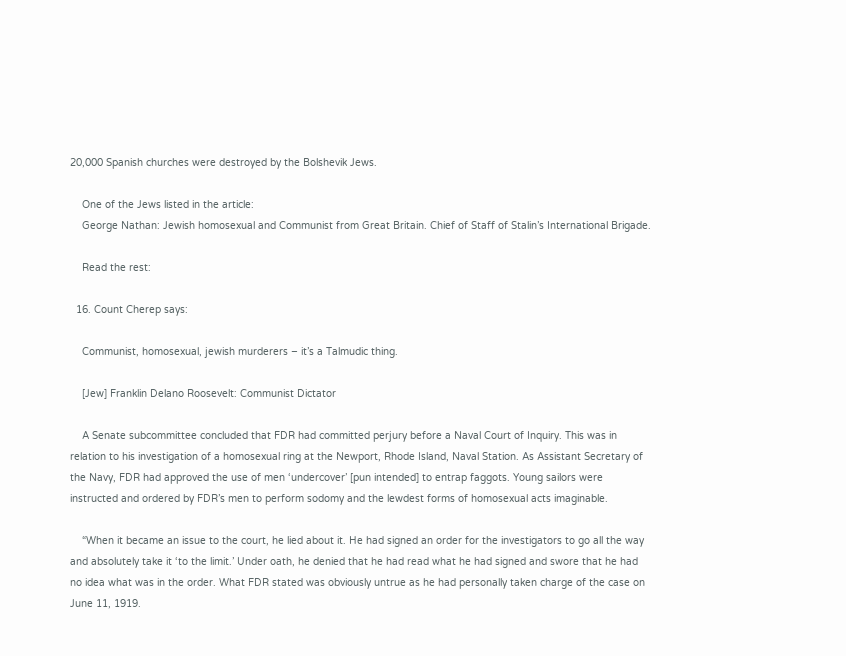20,000 Spanish churches were destroyed by the Bolshevik Jews.

    One of the Jews listed in the article:
    George Nathan: Jewish homosexual and Communist from Great Britain. Chief of Staff of Stalin’s International Brigade.

    Read the rest:

  16. Count Cherep says:

    Communist, homosexual, jewish murderers – it’s a Talmudic thing.

    [Jew] Franklin Delano Roosevelt: Communist Dictator

    A Senate subcommittee concluded that FDR had committed perjury before a Naval Court of Inquiry. This was in relation to his investigation of a homosexual ring at the Newport, Rhode Island, Naval Station. As Assistant Secretary of the Navy, FDR had approved the use of men ‘undercover’ [pun intended] to entrap faggots. Young sailors were instructed and ordered by FDR’s men to perform sodomy and the lewdest forms of homosexual acts imaginable.

    “When it became an issue to the court, he lied about it. He had signed an order for the investigators to go all the way and absolutely take it ‘to the limit.’ Under oath, he denied that he had read what he had signed and swore that he had no idea what was in the order. What FDR stated was obviously untrue as he had personally taken charge of the case on June 11, 1919.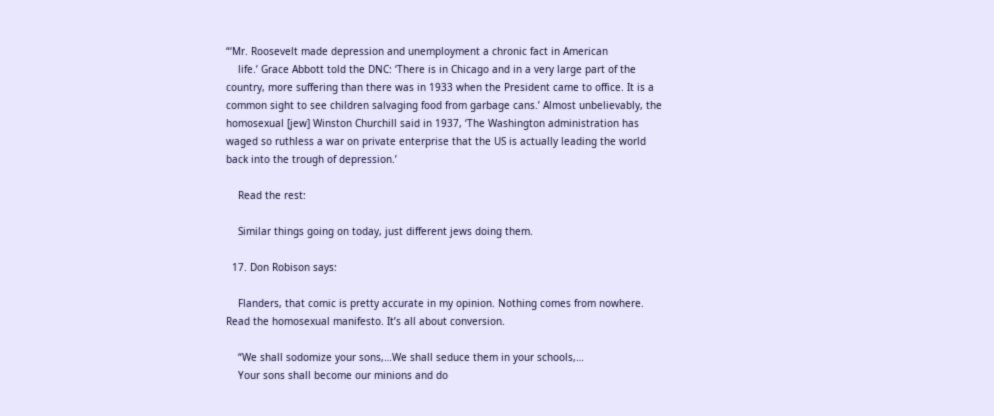“‘Mr. Roosevelt made depression and unemployment a chronic fact in American
    life.’ Grace Abbott told the DNC: ‘There is in Chicago and in a very large part of the country, more suffering than there was in 1933 when the President came to office. It is a common sight to see children salvaging food from garbage cans.’ Almost unbelievably, the homosexual [jew] Winston Churchill said in 1937, ‘The Washington administration has waged so ruthless a war on private enterprise that the US is actually leading the world back into the trough of depression.’

    Read the rest:

    Similar things going on today, just different jews doing them.

  17. Don Robison says:

    Flanders, that comic is pretty accurate in my opinion. Nothing comes from nowhere. Read the homosexual manifesto. It’s all about conversion.

    “We shall sodomize your sons,…We shall seduce them in your schools,…
    Your sons shall become our minions and do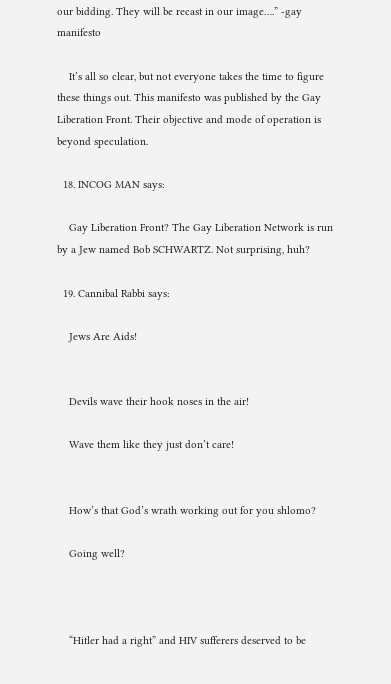our bidding. They will be recast in our image….” -gay manifesto

    It’s all so clear, but not everyone takes the time to figure these things out. This manifesto was published by the Gay Liberation Front. Their objective and mode of operation is beyond speculation.

  18. INCOG MAN says:

    Gay Liberation Front? The Gay Liberation Network is run by a Jew named Bob SCHWARTZ. Not surprising, huh?

  19. Cannibal Rabbi says:

    Jews Are Aids!


    Devils wave their hook noses in the air!

    Wave them like they just don’t care!


    How’s that God’s wrath working out for you shlomo?

    Going well?



    “Hitler had a right” and HIV sufferers deserved to be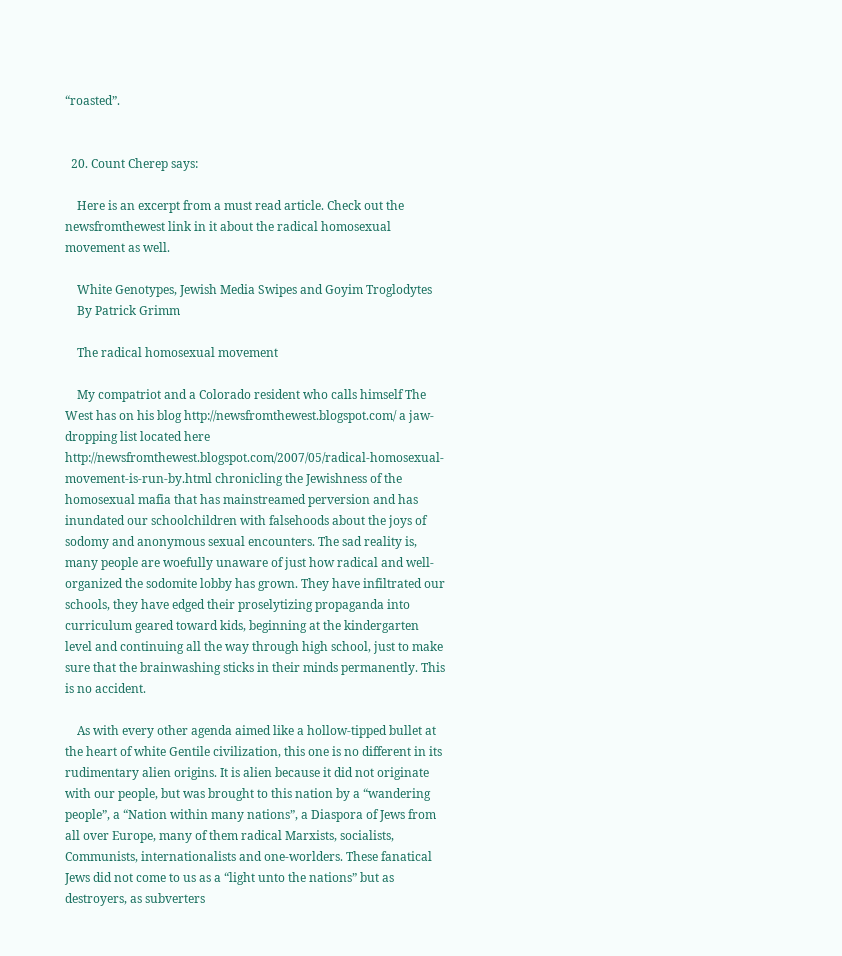“roasted”.


  20. Count Cherep says:

    Here is an excerpt from a must read article. Check out the newsfromthewest link in it about the radical homosexual movement as well.

    White Genotypes, Jewish Media Swipes and Goyim Troglodytes
    By Patrick Grimm

    The radical homosexual movement

    My compatriot and a Colorado resident who calls himself The West has on his blog http://newsfromthewest.blogspot.com/ a jaw-dropping list located here http://newsfromthewest.blogspot.com/2007/05/radical-homosexual-movement-is-run-by.html chronicling the Jewishness of the homosexual mafia that has mainstreamed perversion and has inundated our schoolchildren with falsehoods about the joys of sodomy and anonymous sexual encounters. The sad reality is, many people are woefully unaware of just how radical and well-organized the sodomite lobby has grown. They have infiltrated our schools, they have edged their proselytizing propaganda into curriculum geared toward kids, beginning at the kindergarten level and continuing all the way through high school, just to make sure that the brainwashing sticks in their minds permanently. This is no accident.

    As with every other agenda aimed like a hollow-tipped bullet at the heart of white Gentile civilization, this one is no different in its rudimentary alien origins. It is alien because it did not originate with our people, but was brought to this nation by a “wandering people”, a “Nation within many nations”, a Diaspora of Jews from all over Europe, many of them radical Marxists, socialists, Communists, internationalists and one-worlders. These fanatical Jews did not come to us as a “light unto the nations” but as destroyers, as subverters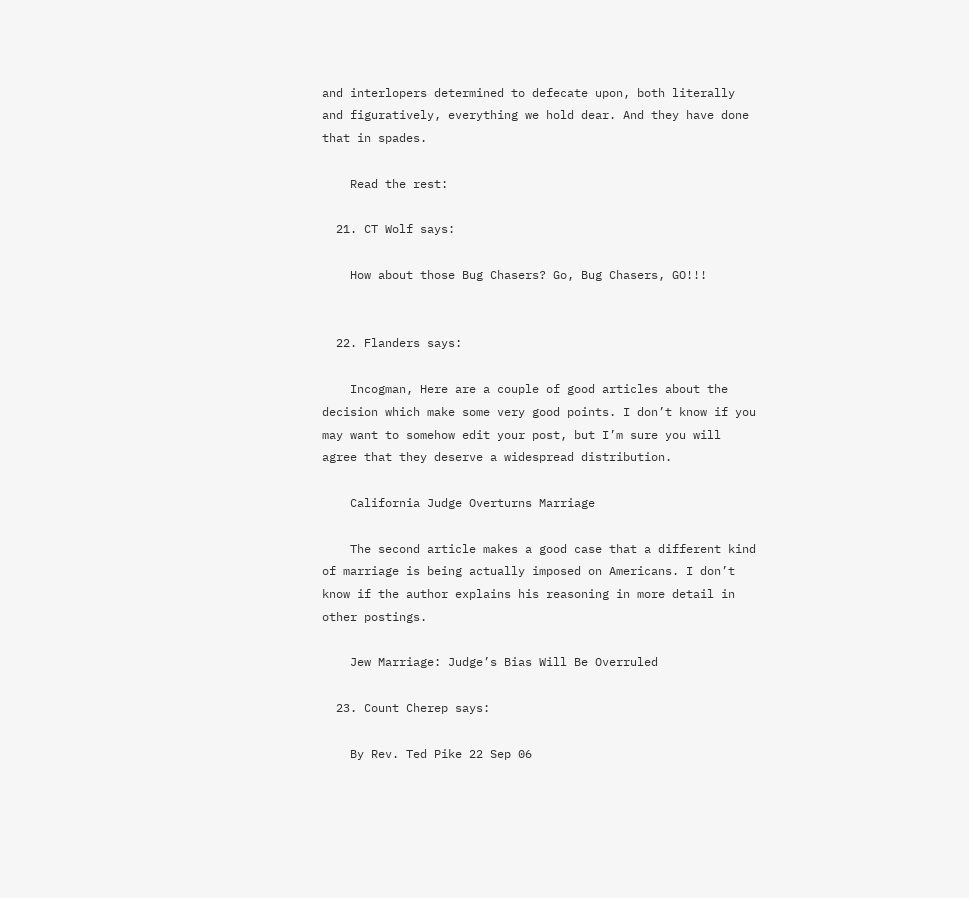and interlopers determined to defecate upon, both literally and figuratively, everything we hold dear. And they have done that in spades.

    Read the rest:

  21. CT Wolf says:

    How about those Bug Chasers? Go, Bug Chasers, GO!!!


  22. Flanders says:

    Incogman, Here are a couple of good articles about the decision which make some very good points. I don’t know if you may want to somehow edit your post, but I’m sure you will agree that they deserve a widespread distribution.

    California Judge Overturns Marriage

    The second article makes a good case that a different kind of marriage is being actually imposed on Americans. I don’t know if the author explains his reasoning in more detail in other postings.

    Jew Marriage: Judge’s Bias Will Be Overruled

  23. Count Cherep says:

    By Rev. Ted Pike 22 Sep 06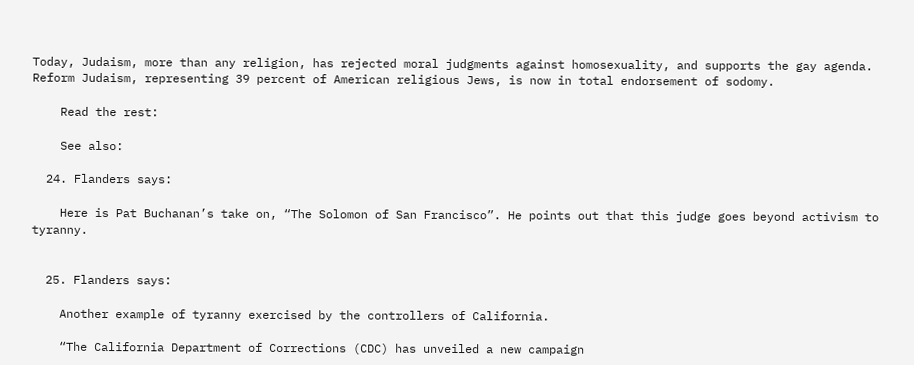Today, Judaism, more than any religion, has rejected moral judgments against homosexuality, and supports the gay agenda. Reform Judaism, representing 39 percent of American religious Jews, is now in total endorsement of sodomy.

    Read the rest:

    See also:

  24. Flanders says:

    Here is Pat Buchanan’s take on, “The Solomon of San Francisco”. He points out that this judge goes beyond activism to tyranny.


  25. Flanders says:

    Another example of tyranny exercised by the controllers of California.

    “The California Department of Corrections (CDC) has unveiled a new campaign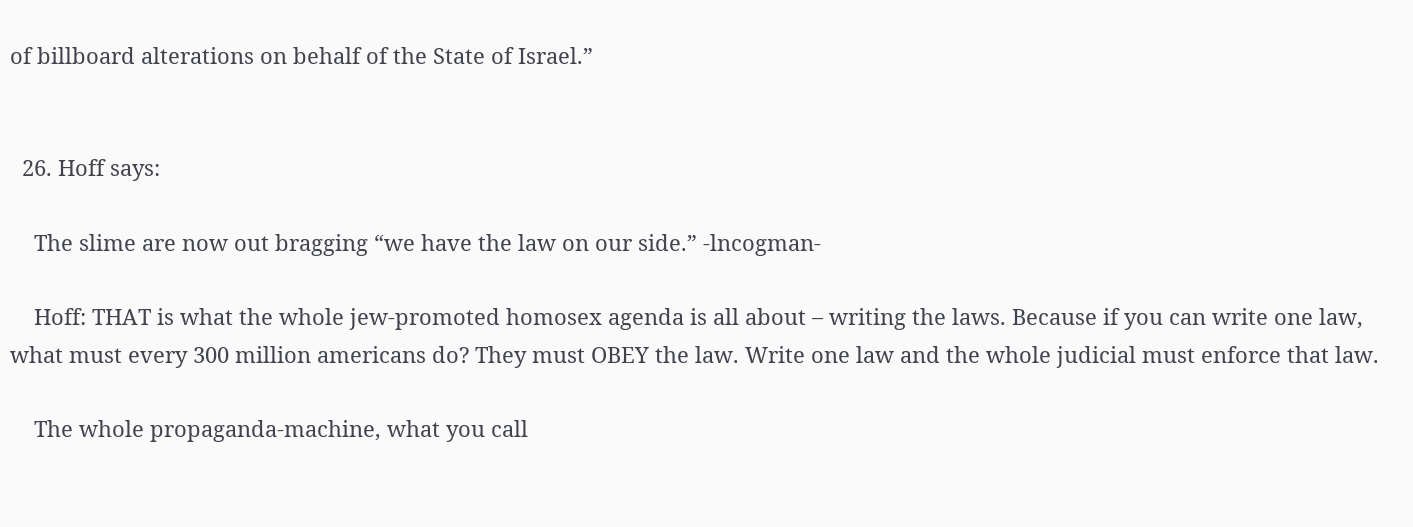of billboard alterations on behalf of the State of Israel.”


  26. Hoff says:

    The slime are now out bragging “we have the law on our side.” -lncogman-

    Hoff: THAT is what the whole jew-promoted homosex agenda is all about – writing the laws. Because if you can write one law, what must every 300 million americans do? They must OBEY the law. Write one law and the whole judicial must enforce that law.

    The whole propaganda-machine, what you call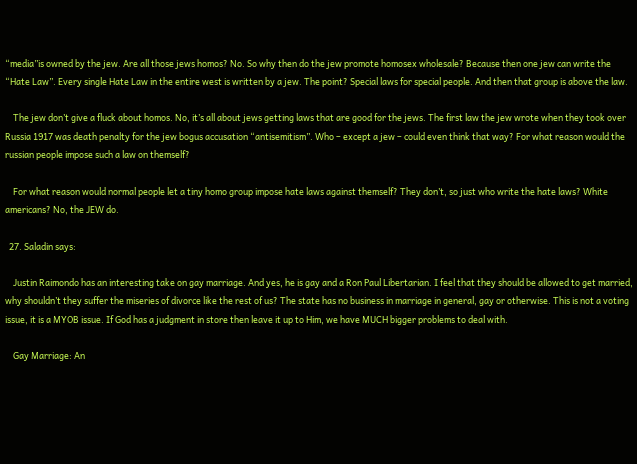“media”is owned by the jew. Are all those jews homos? No. So why then do the jew promote homosex wholesale? Because then one jew can write the “Hate Law”. Every single Hate Law in the entire west is written by a jew. The point? Special laws for special people. And then that group is above the law.

    The jew don’t give a fluck about homos. No, it’s all about jews getting laws that are good for the jews. The first law the jew wrote when they took over Russia 1917 was death penalty for the jew bogus accusation “antisemitism”. Who – except a jew – could even think that way? For what reason would the russian people impose such a law on themself?

    For what reason would normal people let a tiny homo group impose hate laws against themself? They don’t, so just who write the hate laws? White americans? No, the JEW do.

  27. Saladin says:

    Justin Raimondo has an interesting take on gay marriage. And yes, he is gay and a Ron Paul Libertarian. I feel that they should be allowed to get married, why shouldn’t they suffer the miseries of divorce like the rest of us? The state has no business in marriage in general, gay or otherwise. This is not a voting issue, it is a MYOB issue. If God has a judgment in store then leave it up to Him, we have MUCH bigger problems to deal with.

    Gay Marriage: An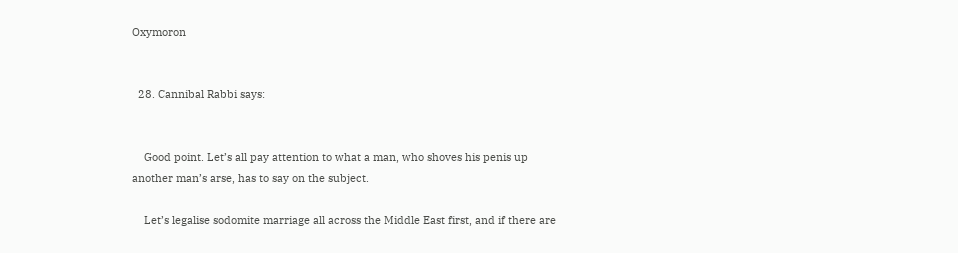Oxymoron


  28. Cannibal Rabbi says:


    Good point. Let’s all pay attention to what a man, who shoves his penis up another man’s arse, has to say on the subject.

    Let’s legalise sodomite marriage all across the Middle East first, and if there are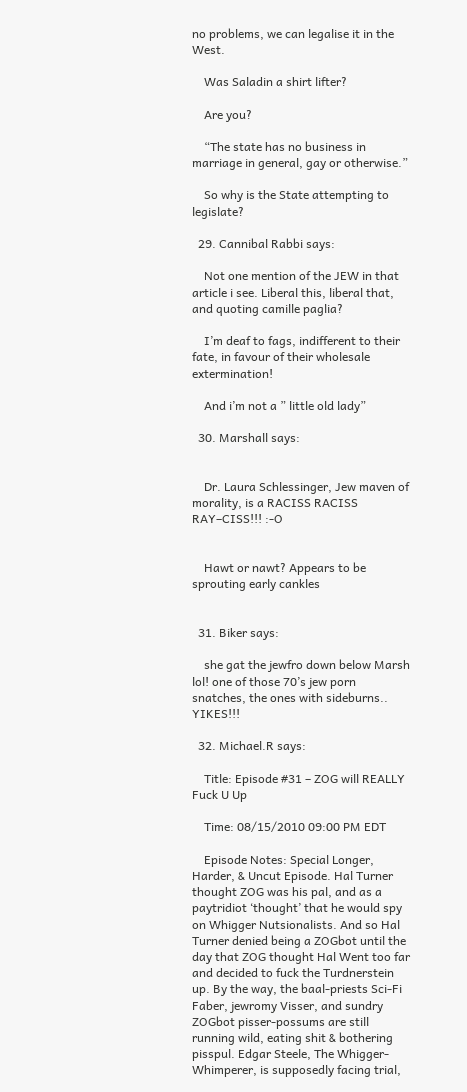no problems, we can legalise it in the West.

    Was Saladin a shirt lifter?

    Are you?

    “The state has no business in marriage in general, gay or otherwise.”

    So why is the State attempting to legislate?

  29. Cannibal Rabbi says:

    Not one mention of the JEW in that article i see. Liberal this, liberal that, and quoting camille paglia?

    I’m deaf to fags, indifferent to their fate, in favour of their wholesale extermination!

    And i’m not a ” little old lady”

  30. Marshall says:


    Dr. Laura Schlessinger, Jew maven of morality, is a RACISS RACISS RAY–CISS!!! :-O


    Hawt or nawt? Appears to be sprouting early cankles


  31. Biker says:

    she gat the jewfro down below Marsh lol! one of those 70’s jew porn snatches, the ones with sideburns.. YIKES!!!

  32. Michael.R says:

    Title: Episode #31 – ZOG will REALLY Fuck U Up

    Time: 08/15/2010 09:00 PM EDT

    Episode Notes: Special Longer, Harder, & Uncut Episode. Hal Turner thought ZOG was his pal, and as a paytridiot ‘thought’ that he would spy on Whigger Nutsionalists. And so Hal Turner denied being a ZOGbot until the day that ZOG thought Hal Went too far and decided to fuck the Turdnerstein up. By the way, the baal-priests Sci-Fi Faber, jewromy Visser, and sundry ZOGbot pisser-possums are still running wild, eating shit & bothering pisspul. Edgar Steele, The Whigger-Whimperer, is supposedly facing trial,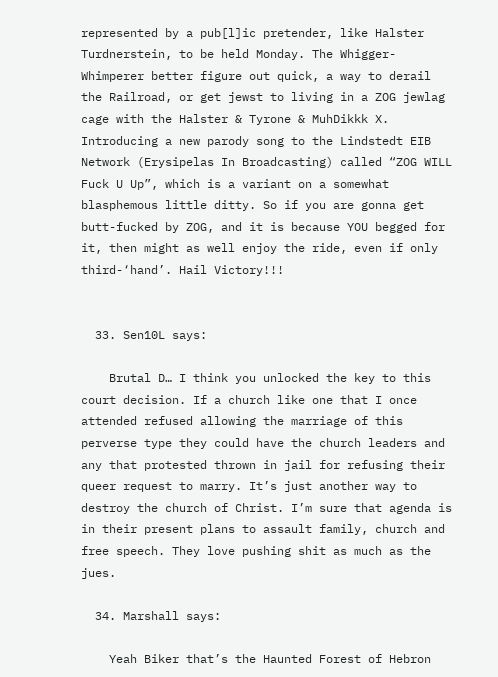represented by a pub[l]ic pretender, like Halster Turdnerstein, to be held Monday. The Whigger-Whimperer better figure out quick, a way to derail the Railroad, or get jewst to living in a ZOG jewlag cage with the Halster & Tyrone & MuhDikkk X. Introducing a new parody song to the Lindstedt EIB Network (Erysipelas In Broadcasting) called “ZOG WILL Fuck U Up”, which is a variant on a somewhat blasphemous little ditty. So if you are gonna get butt-fucked by ZOG, and it is because YOU begged for it, then might as well enjoy the ride, even if only third-‘hand’. Hail Victory!!!


  33. Sen10L says:

    Brutal D… I think you unlocked the key to this court decision. If a church like one that I once attended refused allowing the marriage of this perverse type they could have the church leaders and any that protested thrown in jail for refusing their queer request to marry. It’s just another way to destroy the church of Christ. I’m sure that agenda is in their present plans to assault family, church and free speech. They love pushing shit as much as the jues.

  34. Marshall says:

    Yeah Biker that’s the Haunted Forest of Hebron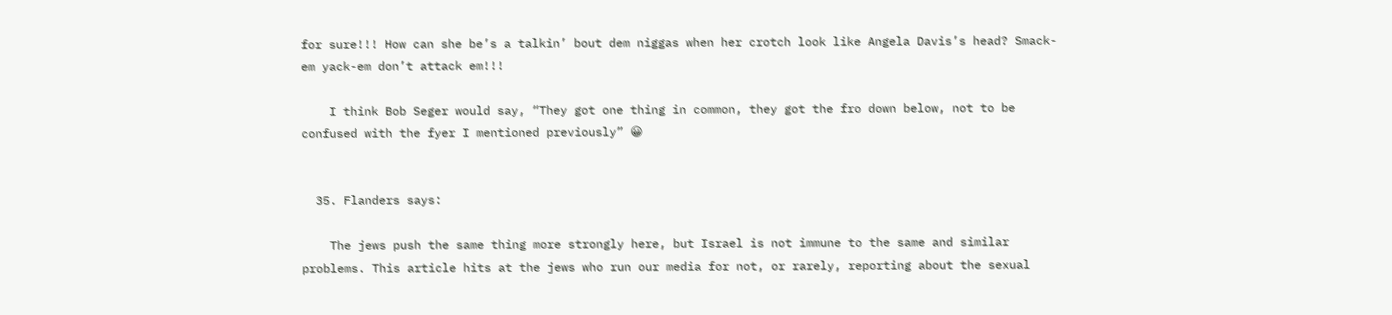for sure!!! How can she be’s a talkin’ bout dem niggas when her crotch look like Angela Davis’s head? Smack-em yack-em don’t attack em!!!

    I think Bob Seger would say, “They got one thing in common, they got the fro down below, not to be confused with the fyer I mentioned previously” 😀


  35. Flanders says:

    The jews push the same thing more strongly here, but Israel is not immune to the same and similar problems. This article hits at the jews who run our media for not, or rarely, reporting about the sexual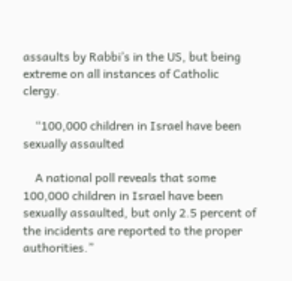assaults by Rabbi’s in the US, but being extreme on all instances of Catholic clergy.

    “100,000 children in Israel have been sexually assaulted

    A national poll reveals that some 100,000 children in Israel have been sexually assaulted, but only 2.5 percent of the incidents are reported to the proper authorities.”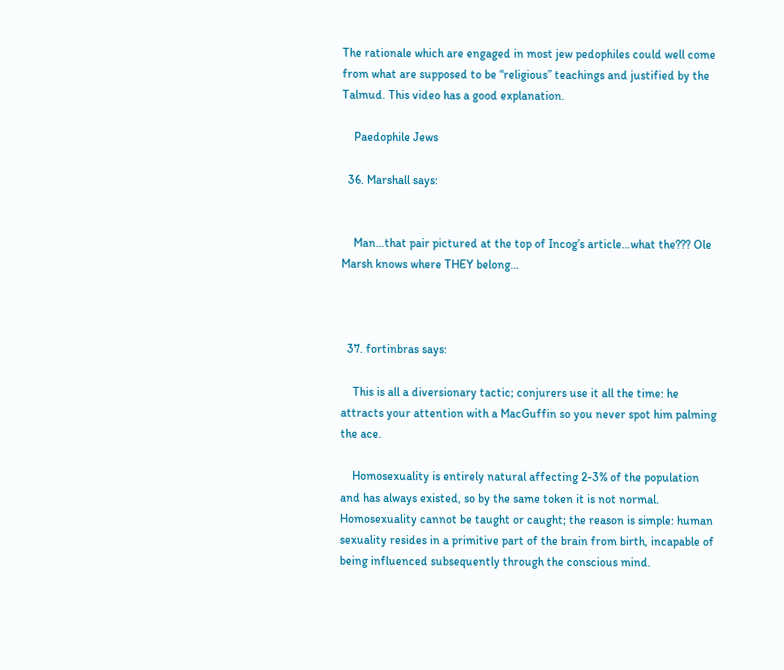The rationale which are engaged in most jew pedophiles could well come from what are supposed to be “religious” teachings and justified by the Talmud. This video has a good explanation.

    Paedophile Jews

  36. Marshall says:


    Man…that pair pictured at the top of Incog’s article…what the??? Ole Marsh knows where THEY belong…



  37. fortinbras says:

    This is all a diversionary tactic; conjurers use it all the time: he attracts your attention with a MacGuffin so you never spot him palming the ace.

    Homosexuality is entirely natural affecting 2-3% of the population and has always existed, so by the same token it is not normal. Homosexuality cannot be taught or caught; the reason is simple: human sexuality resides in a primitive part of the brain from birth, incapable of being influenced subsequently through the conscious mind.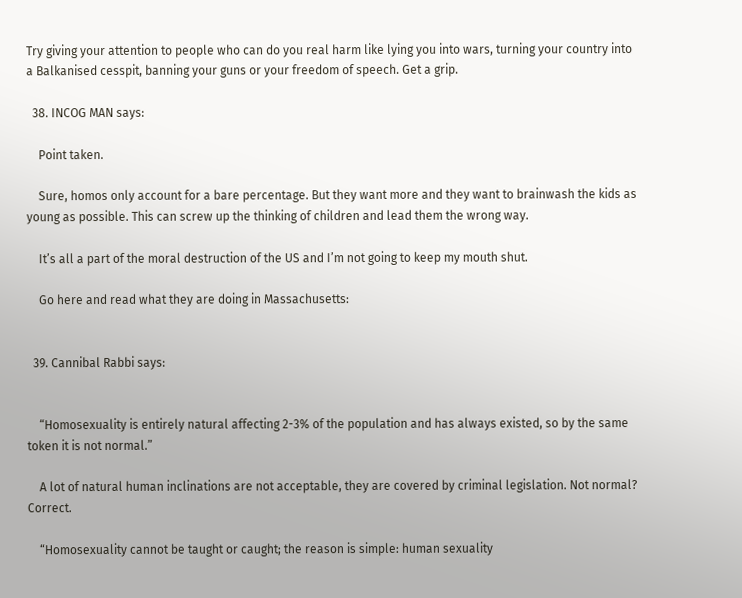Try giving your attention to people who can do you real harm like lying you into wars, turning your country into a Balkanised cesspit, banning your guns or your freedom of speech. Get a grip.

  38. INCOG MAN says:

    Point taken.

    Sure, homos only account for a bare percentage. But they want more and they want to brainwash the kids as young as possible. This can screw up the thinking of children and lead them the wrong way.

    It’s all a part of the moral destruction of the US and I’m not going to keep my mouth shut.

    Go here and read what they are doing in Massachusetts:


  39. Cannibal Rabbi says:


    “Homosexuality is entirely natural affecting 2-3% of the population and has always existed, so by the same token it is not normal.”

    A lot of natural human inclinations are not acceptable, they are covered by criminal legislation. Not normal? Correct.

    “Homosexuality cannot be taught or caught; the reason is simple: human sexuality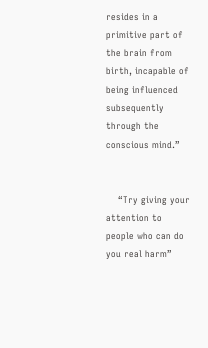resides in a primitive part of the brain from birth, incapable of being influenced subsequently through the conscious mind.”


    “Try giving your attention to people who can do you real harm”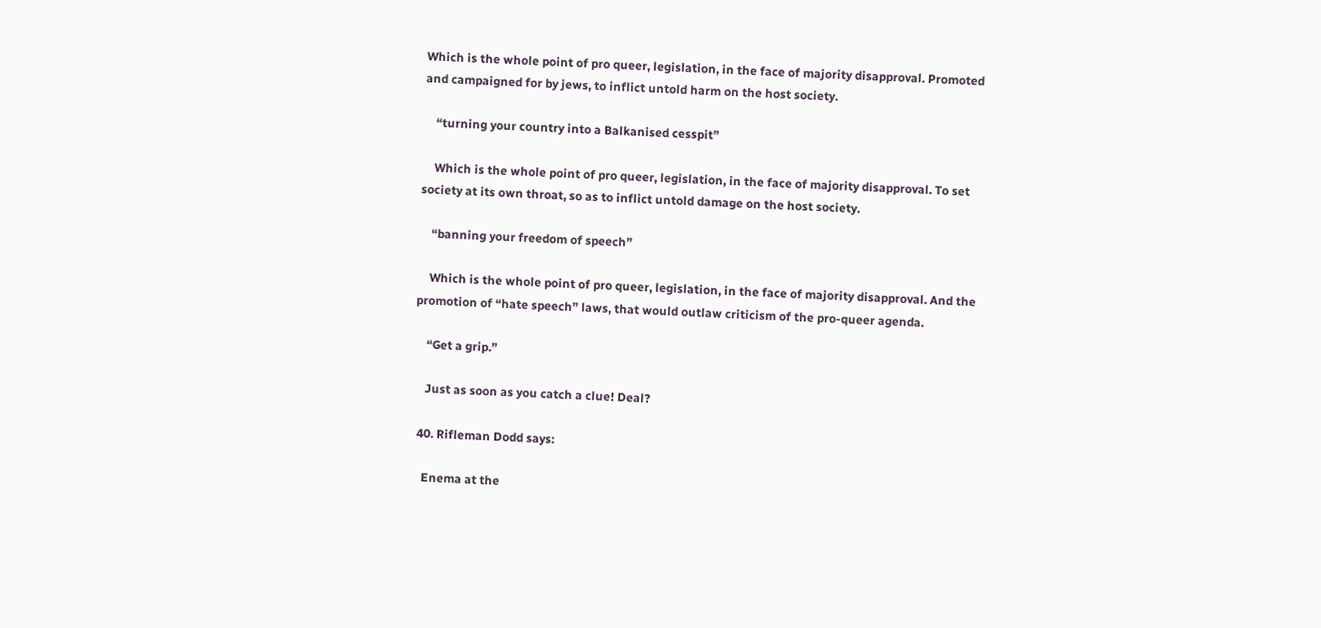Which is the whole point of pro queer, legislation, in the face of majority disapproval. Promoted and campaigned for by jews, to inflict untold harm on the host society.

    “turning your country into a Balkanised cesspit”

    Which is the whole point of pro queer, legislation, in the face of majority disapproval. To set society at its own throat, so as to inflict untold damage on the host society.

    “banning your freedom of speech”

    Which is the whole point of pro queer, legislation, in the face of majority disapproval. And the promotion of “hate speech” laws, that would outlaw criticism of the pro-queer agenda.

    “Get a grip.”

    Just as soon as you catch a clue! Deal?

  40. Rifleman Dodd says:

    Enema at the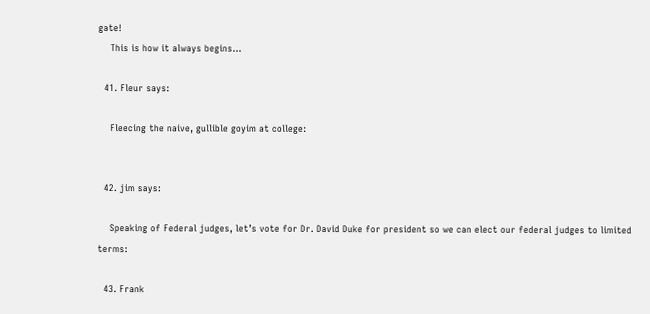gate!
    This is how it always begins…

  41. Fleur says:

    Fleecing the naive, gullible goyim at college:


  42. jim says:

    Speaking of Federal judges, let’s vote for Dr. David Duke for president so we can elect our federal judges to limited terms:

  43. Frank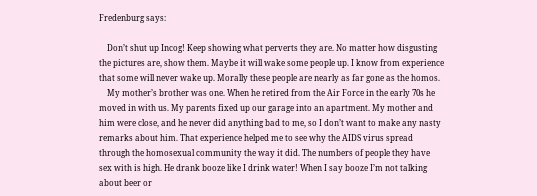Fredenburg says:

    Don’t shut up Incog! Keep showing what perverts they are. No matter how disgusting the pictures are, show them. Maybe it will wake some people up. I know from experience that some will never wake up. Morally these people are nearly as far gone as the homos.
    My mother’s brother was one. When he retired from the Air Force in the early 70s he moved in with us. My parents fixed up our garage into an apartment. My mother and him were close, and he never did anything bad to me, so I don’t want to make any nasty remarks about him. That experience helped me to see why the AIDS virus spread through the homosexual community the way it did. The numbers of people they have sex with is high. He drank booze like I drink water! When I say booze I’m not talking about beer or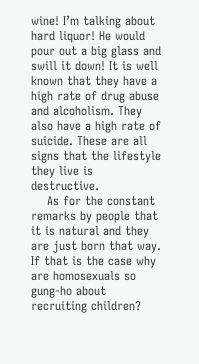wine! I’m talking about hard liquor! He would pour out a big glass and swill it down! It is well known that they have a high rate of drug abuse and alcoholism. They also have a high rate of suicide. These are all signs that the lifestyle they live is destructive.
    As for the constant remarks by people that it is natural and they are just born that way. If that is the case why are homosexuals so gung-ho about recruiting children?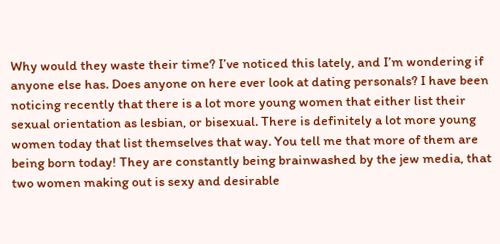Why would they waste their time? I’ve noticed this lately, and I’m wondering if anyone else has. Does anyone on here ever look at dating personals? I have been noticing recently that there is a lot more young women that either list their sexual orientation as lesbian, or bisexual. There is definitely a lot more young women today that list themselves that way. You tell me that more of them are being born today! They are constantly being brainwashed by the jew media, that two women making out is sexy and desirable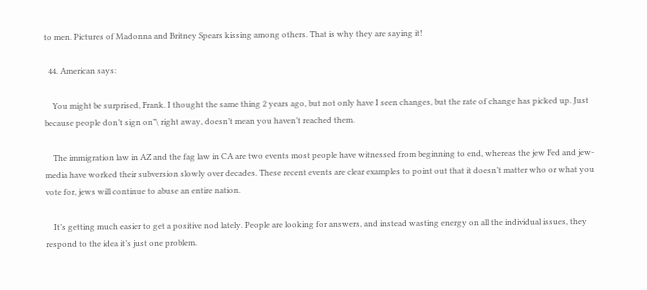to men. Pictures of Madonna and Britney Spears kissing among others. That is why they are saying it!

  44. American says:

    You might be surprised, Frank. I thought the same thing 2 years ago, but not only have I seen changes, but the rate of change has picked up. Just because people don’t sign on”\ right away, doesn’t mean you haven’t reached them.

    The immigration law in AZ and the fag law in CA are two events most people have witnessed from beginning to end, whereas the jew Fed and jew-media have worked their subversion slowly over decades. These recent events are clear examples to point out that it doesn’t matter who or what you vote for, jews will continue to abuse an entire nation.

    It’s getting much easier to get a positive nod lately. People are looking for answers, and instead wasting energy on all the individual issues, they respond to the idea it’s just one problem.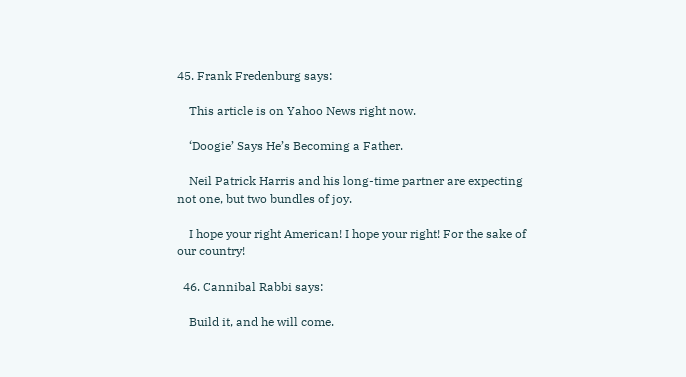45. Frank Fredenburg says:

    This article is on Yahoo News right now.

    ‘Doogie’ Says He’s Becoming a Father.

    Neil Patrick Harris and his long-time partner are expecting not one, but two bundles of joy.

    I hope your right American! I hope your right! For the sake of our country!

  46. Cannibal Rabbi says:

    Build it, and he will come.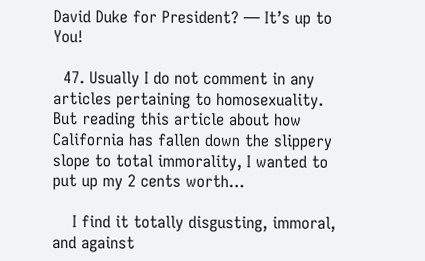David Duke for President? — It’s up to You!

  47. Usually I do not comment in any articles pertaining to homosexuality. But reading this article about how California has fallen down the slippery slope to total immorality, I wanted to put up my 2 cents worth…

    I find it totally disgusting, immoral, and against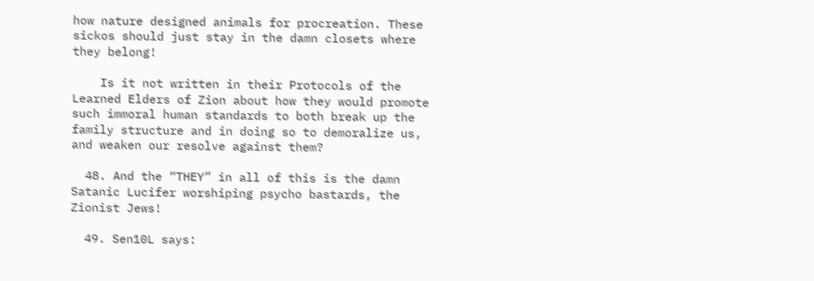how nature designed animals for procreation. These sickos should just stay in the damn closets where they belong!

    Is it not written in their Protocols of the Learned Elders of Zion about how they would promote such immoral human standards to both break up the family structure and in doing so to demoralize us, and weaken our resolve against them?

  48. And the “THEY” in all of this is the damn Satanic Lucifer worshiping psycho bastards, the Zionist Jews!

  49. Sen10L says: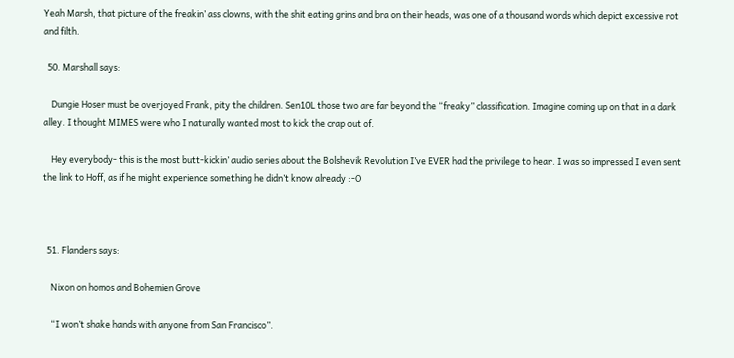Yeah Marsh, that picture of the freakin’ ass clowns, with the shit eating grins and bra on their heads, was one of a thousand words which depict excessive rot and filth.

  50. Marshall says:

    Dungie Hoser must be overjoyed Frank, pity the children. Sen10L those two are far beyond the “freaky” classification. Imagine coming up on that in a dark alley. I thought MIMES were who I naturally wanted most to kick the crap out of.

    Hey everybody- this is the most butt-kickin’ audio series about the Bolshevik Revolution I’ve EVER had the privilege to hear. I was so impressed I even sent the link to Hoff, as if he might experience something he didn’t know already :-O



  51. Flanders says:

    Nixon on homos and Bohemien Grove

    “I won’t shake hands with anyone from San Francisco”.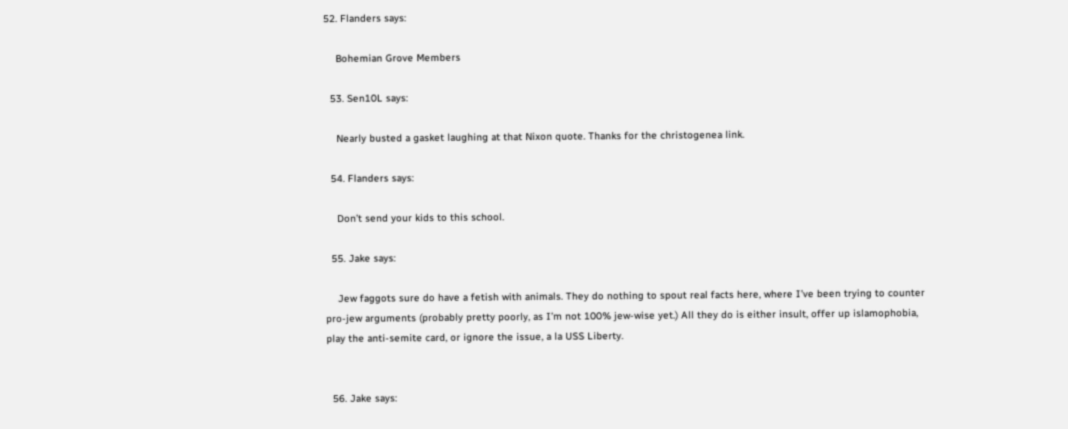52. Flanders says:

    Bohemian Grove Members

  53. Sen10L says:

    Nearly busted a gasket laughing at that Nixon quote. Thanks for the christogenea link.

  54. Flanders says:

    Don’t send your kids to this school.

  55. Jake says:

    Jew faggots sure do have a fetish with animals. They do nothing to spout real facts here, where I’ve been trying to counter pro-jew arguments (probably pretty poorly, as I’m not 100% jew-wise yet.) All they do is either insult, offer up islamophobia, play the anti-semite card, or ignore the issue, a la USS Liberty.


  56. Jake says: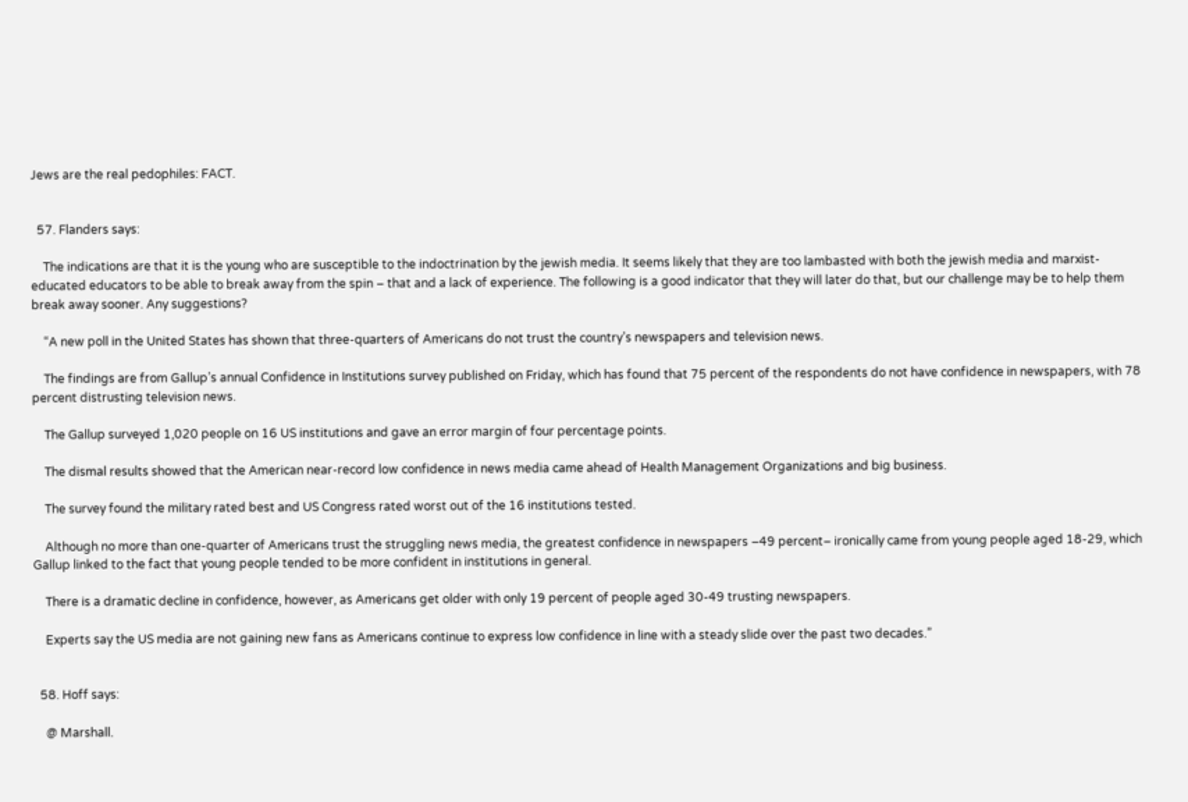Jews are the real pedophiles: FACT.


  57. Flanders says:

    The indications are that it is the young who are susceptible to the indoctrination by the jewish media. It seems likely that they are too lambasted with both the jewish media and marxist-educated educators to be able to break away from the spin – that and a lack of experience. The following is a good indicator that they will later do that, but our challenge may be to help them break away sooner. Any suggestions?

    “A new poll in the United States has shown that three-quarters of Americans do not trust the country’s newspapers and television news.

    The findings are from Gallup’s annual Confidence in Institutions survey published on Friday, which has found that 75 percent of the respondents do not have confidence in newspapers, with 78 percent distrusting television news.

    The Gallup surveyed 1,020 people on 16 US institutions and gave an error margin of four percentage points.

    The dismal results showed that the American near-record low confidence in news media came ahead of Health Management Organizations and big business.

    The survey found the military rated best and US Congress rated worst out of the 16 institutions tested.

    Although no more than one-quarter of Americans trust the struggling news media, the greatest confidence in newspapers –49 percent– ironically came from young people aged 18-29, which Gallup linked to the fact that young people tended to be more confident in institutions in general.

    There is a dramatic decline in confidence, however, as Americans get older with only 19 percent of people aged 30-49 trusting newspapers.

    Experts say the US media are not gaining new fans as Americans continue to express low confidence in line with a steady slide over the past two decades.”


  58. Hoff says:

    @ Marshall.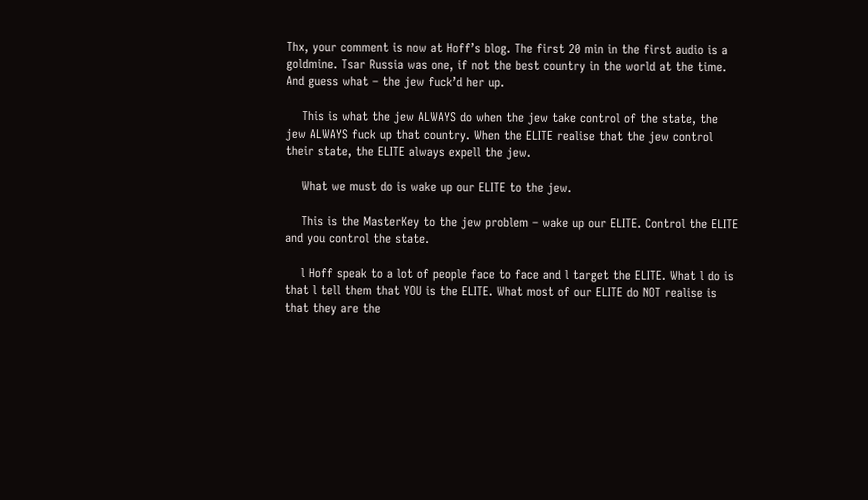Thx, your comment is now at Hoff’s blog. The first 20 min in the first audio is a goldmine. Tsar Russia was one, if not the best country in the world at the time. And guess what – the jew fuck’d her up.

    This is what the jew ALWAYS do when the jew take control of the state, the jew ALWAYS fuck up that country. When the ELITE realise that the jew control their state, the ELITE always expell the jew.

    What we must do is wake up our ELITE to the jew.

    This is the MasterKey to the jew problem – wake up our ELITE. Control the ELITE and you control the state.

    l Hoff speak to a lot of people face to face and l target the ELITE. What l do is that l tell them that YOU is the ELITE. What most of our ELITE do NOT realise is that they are the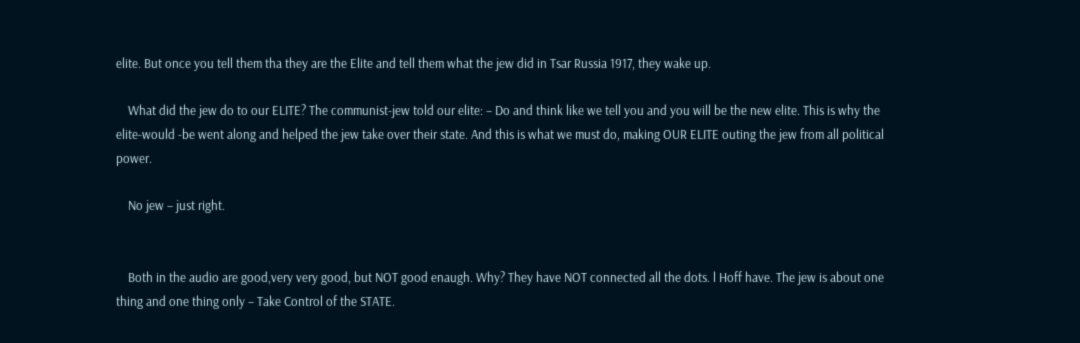elite. But once you tell them tha they are the Elite and tell them what the jew did in Tsar Russia 1917, they wake up.

    What did the jew do to our ELITE? The communist-jew told our elite: – Do and think like we tell you and you will be the new elite. This is why the elite-would -be went along and helped the jew take over their state. And this is what we must do, making OUR ELITE outing the jew from all political power.

    No jew – just right.


    Both in the audio are good,very very good, but NOT good enaugh. Why? They have NOT connected all the dots. l Hoff have. The jew is about one thing and one thing only – Take Control of the STATE.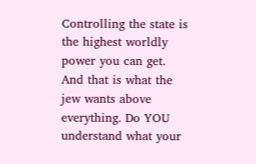Controlling the state is the highest worldly power you can get. And that is what the jew wants above everything. Do YOU understand what your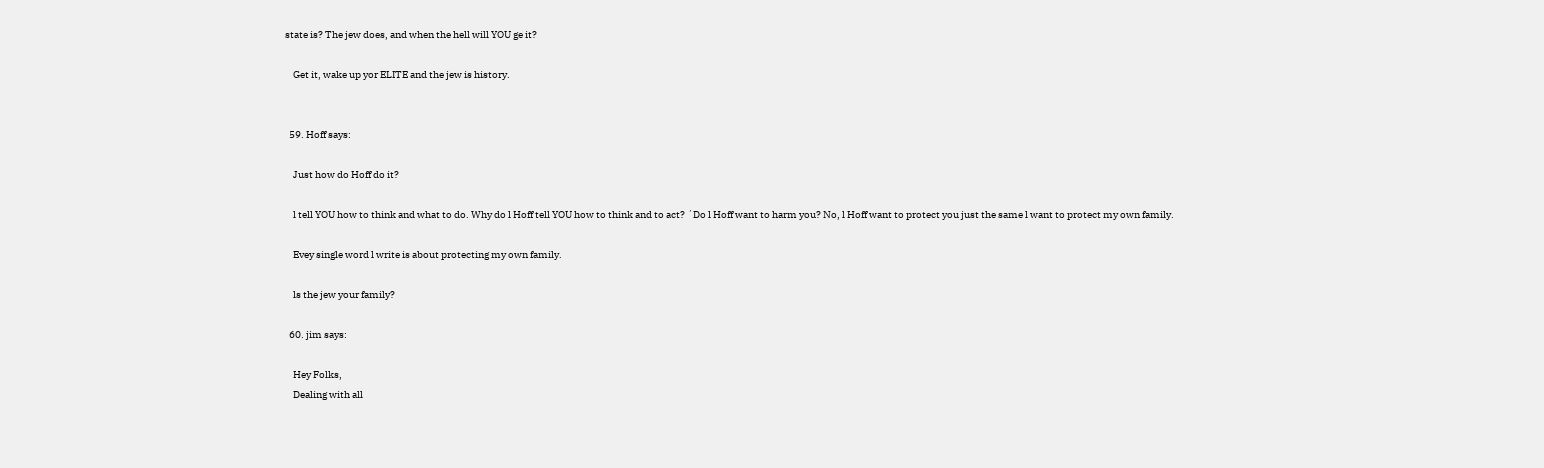state is? The jew does, and when the hell will YOU ge it?

    Get it, wake up yor ELITE and the jew is history.


  59. Hoff says:

    Just how do Hoff do it?

    l tell YOU how to think and what to do. Why do l Hoff tell YOU how to think and to act? ´Do l Hoff want to harm you? No, l Hoff want to protect you just the same l want to protect my own family.

    Evey single word l write is about protecting my own family.

    ls the jew your family?

  60. jim says:

    Hey Folks,
    Dealing with all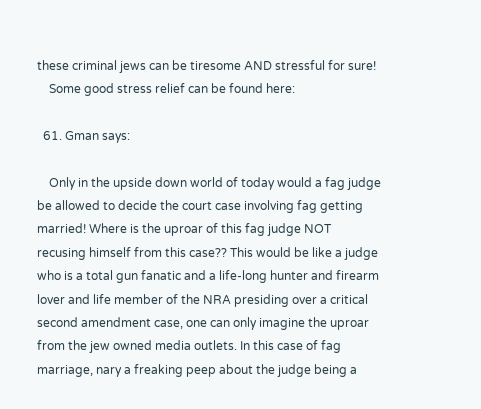these criminal jews can be tiresome AND stressful for sure!
    Some good stress relief can be found here:

  61. Gman says:

    Only in the upside down world of today would a fag judge be allowed to decide the court case involving fag getting married! Where is the uproar of this fag judge NOT recusing himself from this case?? This would be like a judge who is a total gun fanatic and a life-long hunter and firearm lover and life member of the NRA presiding over a critical second amendment case, one can only imagine the uproar from the jew owned media outlets. In this case of fag marriage, nary a freaking peep about the judge being a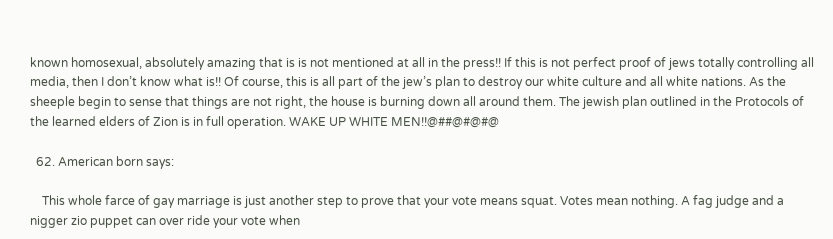known homosexual, absolutely amazing that is is not mentioned at all in the press!! If this is not perfect proof of jews totally controlling all media, then I don’t know what is!! Of course, this is all part of the jew’s plan to destroy our white culture and all white nations. As the sheeple begin to sense that things are not right, the house is burning down all around them. The jewish plan outlined in the Protocols of the learned elders of Zion is in full operation. WAKE UP WHITE MEN!!@##@#@#@

  62. American born says:

    This whole farce of gay marriage is just another step to prove that your vote means squat. Votes mean nothing. A fag judge and a nigger zio puppet can over ride your vote when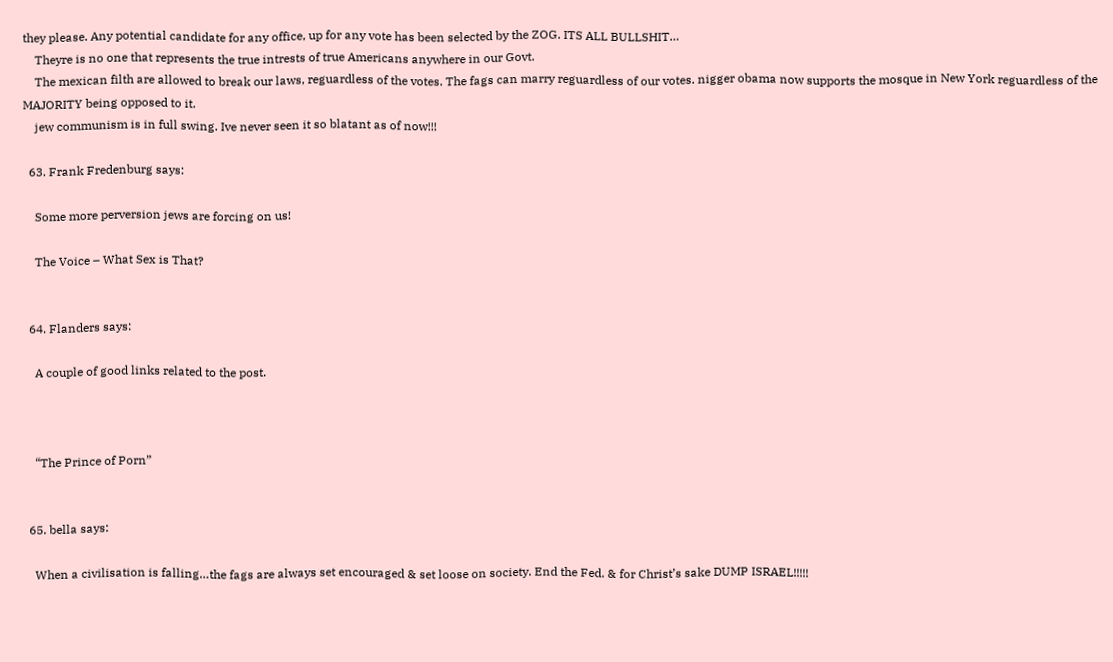they please. Any potential candidate for any office, up for any vote has been selected by the ZOG. ITS ALL BULLSHIT…
    Theyre is no one that represents the true intrests of true Americans anywhere in our Govt.
    The mexican filth are allowed to break our laws, reguardless of the votes. The fags can marry reguardless of our votes. nigger obama now supports the mosque in New York reguardless of the MAJORITY being opposed to it.
    jew communism is in full swing. Ive never seen it so blatant as of now!!!

  63. Frank Fredenburg says:

    Some more perversion jews are forcing on us!

    The Voice – What Sex is That?


  64. Flanders says:

    A couple of good links related to the post.



    “The Prince of Porn”


  65. bella says:

    When a civilisation is falling…the fags are always set encouraged & set loose on society. End the Fed. & for Christ’s sake DUMP ISRAEL!!!!!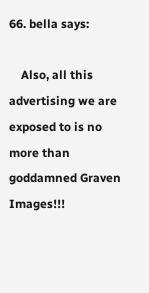66. bella says:

    Also, all this advertising we are exposed to is no more than goddamned Graven Images!!!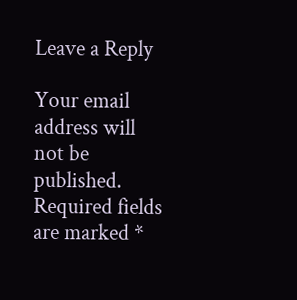Leave a Reply

Your email address will not be published. Required fields are marked *